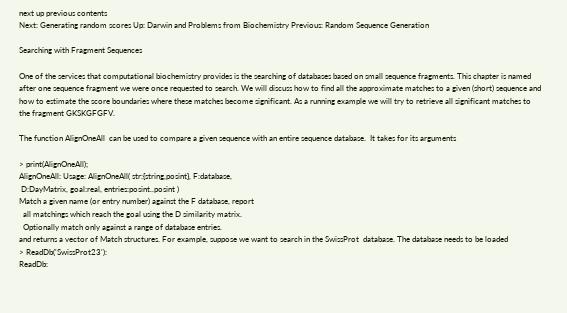next up previous contents
Next: Generating random scores Up: Darwin and Problems from Biochemistry Previous: Random Sequence Generation

Searching with Fragment Sequences

One of the services that computational biochemistry provides is the searching of databases based on small sequence fragments. This chapter is named after one sequence fragment we were once requested to search. We will discuss how to find all the approximate matches to a given (short) sequence and how to estimate the score boundaries where these matches become significant. As a running example we will try to retrieve all significant matches to the fragment GKSKGFGFV.

The function AlignOneAll  can be used to compare a given sequence with an entire sequence database.  It takes for its arguments

> print(AlignOneAll);
AlignOneAll: Usage: AlignOneAll( str:{string,posint}, F:database,
 D:DayMatrix, goal:real, entries:posint..posint )
Match a given name (or entry number) against the F database, report
  all matchings which reach the goal using the D similarity matrix.
  Optionally match only against a range of database entries.
and returns a vector of Match structures. For example, suppose we want to search in the SwissProt  database. The database needs to be loaded
> ReadDb('SwissProt23'):
ReadDb: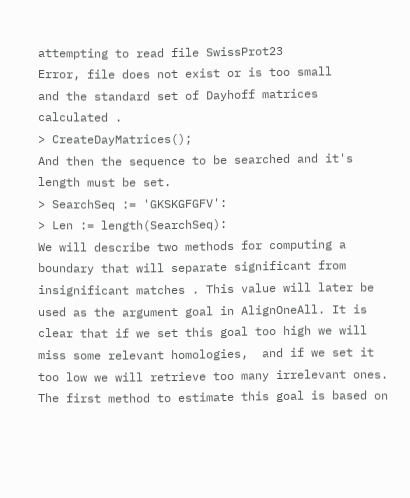attempting to read file SwissProt23
Error, file does not exist or is too small
and the standard set of Dayhoff matrices calculated .
> CreateDayMatrices();
And then the sequence to be searched and it's length must be set.
> SearchSeq := 'GKSKGFGFV':
> Len := length(SearchSeq):
We will describe two methods for computing a boundary that will separate significant from insignificant matches . This value will later be used as the argument goal in AlignOneAll. It is clear that if we set this goal too high we will miss some relevant homologies,  and if we set it too low we will retrieve too many irrelevant ones. The first method to estimate this goal is based on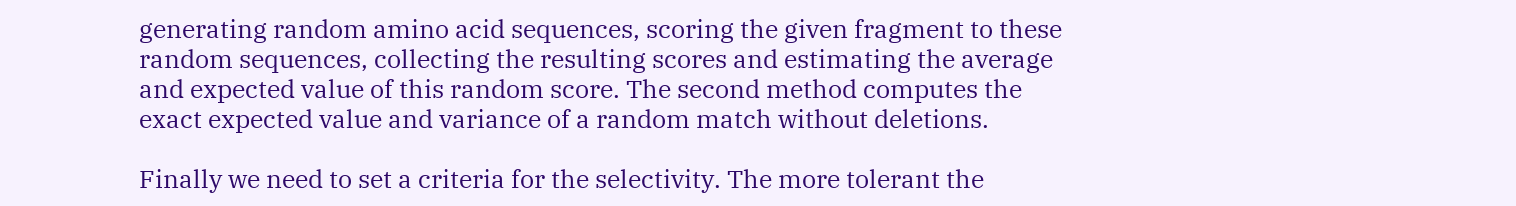generating random amino acid sequences, scoring the given fragment to these random sequences, collecting the resulting scores and estimating the average and expected value of this random score. The second method computes the exact expected value and variance of a random match without deletions.

Finally we need to set a criteria for the selectivity. The more tolerant the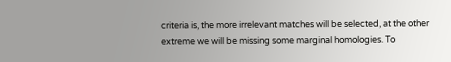criteria is, the more irrelevant matches will be selected, at the other extreme we will be missing some marginal homologies. To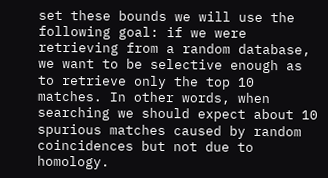set these bounds we will use the following goal: if we were retrieving from a random database, we want to be selective enough as to retrieve only the top 10 matches. In other words, when searching we should expect about 10 spurious matches caused by random coincidences but not due to homology.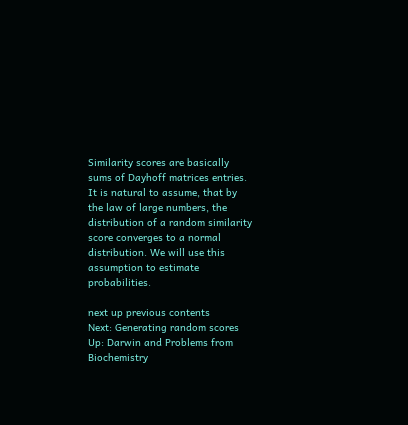Similarity scores are basically sums of Dayhoff matrices entries. It is natural to assume, that by the law of large numbers, the distribution of a random similarity score converges to a normal distribution. We will use this assumption to estimate probabilities.

next up previous contents
Next: Generating random scores Up: Darwin and Problems from Biochemistry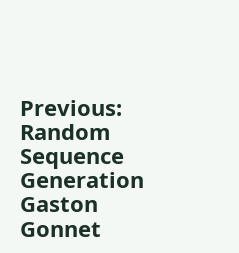Previous: Random Sequence Generation
Gaston Gonnet